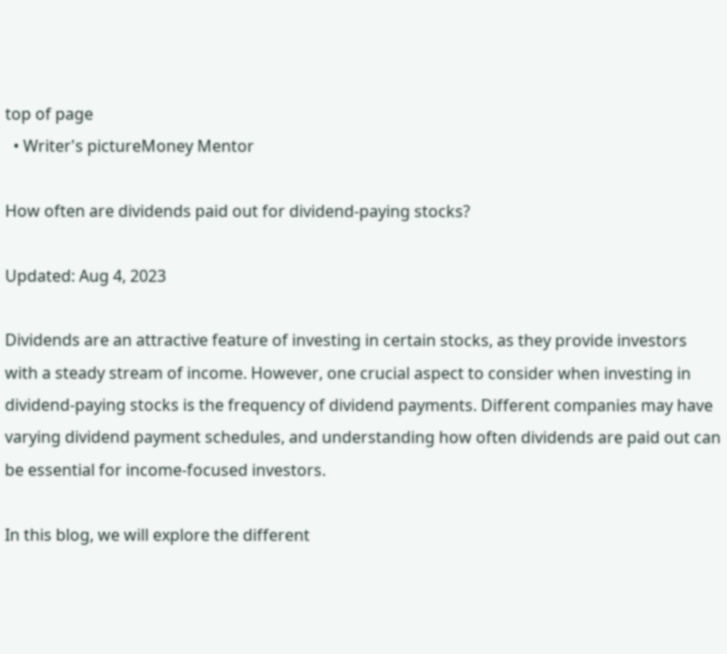top of page
  • Writer's pictureMoney Mentor

How often are dividends paid out for dividend-paying stocks?

Updated: Aug 4, 2023

Dividends are an attractive feature of investing in certain stocks, as they provide investors with a steady stream of income. However, one crucial aspect to consider when investing in dividend-paying stocks is the frequency of dividend payments. Different companies may have varying dividend payment schedules, and understanding how often dividends are paid out can be essential for income-focused investors.

In this blog, we will explore the different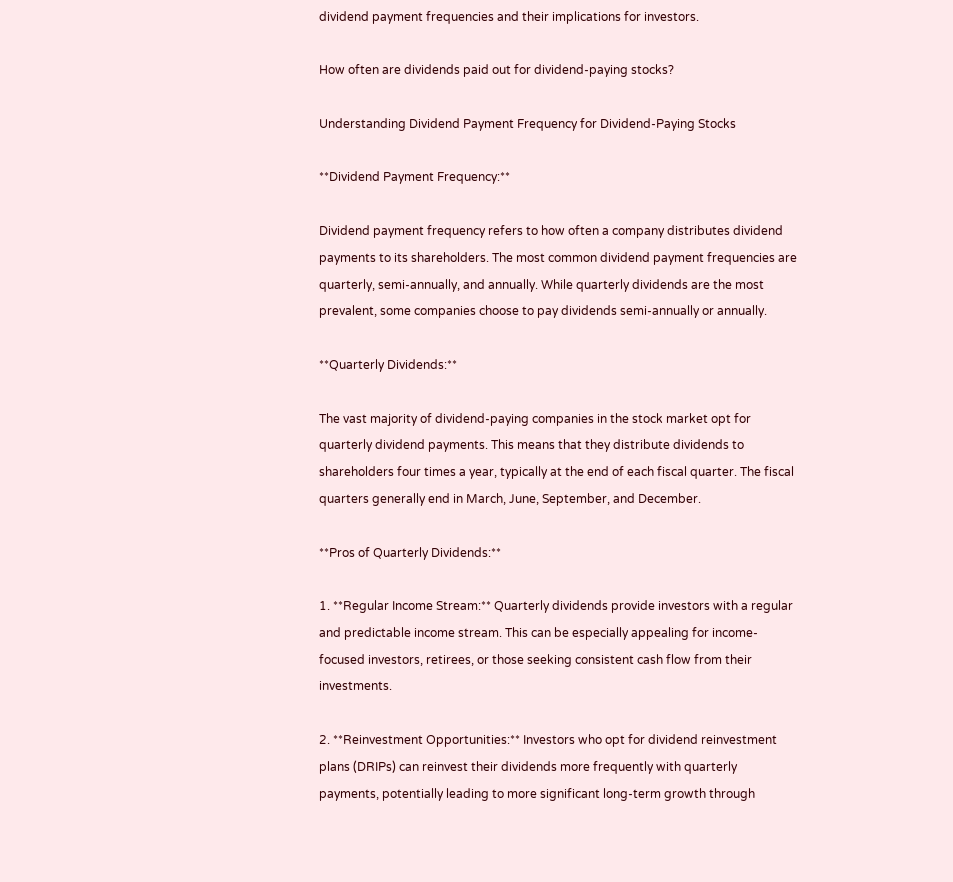dividend payment frequencies and their implications for investors.

How often are dividends paid out for dividend-paying stocks?

Understanding Dividend Payment Frequency for Dividend-Paying Stocks

**Dividend Payment Frequency:**

Dividend payment frequency refers to how often a company distributes dividend payments to its shareholders. The most common dividend payment frequencies are quarterly, semi-annually, and annually. While quarterly dividends are the most prevalent, some companies choose to pay dividends semi-annually or annually.

**Quarterly Dividends:**

The vast majority of dividend-paying companies in the stock market opt for quarterly dividend payments. This means that they distribute dividends to shareholders four times a year, typically at the end of each fiscal quarter. The fiscal quarters generally end in March, June, September, and December.

**Pros of Quarterly Dividends:**

1. **Regular Income Stream:** Quarterly dividends provide investors with a regular and predictable income stream. This can be especially appealing for income-focused investors, retirees, or those seeking consistent cash flow from their investments.

2. **Reinvestment Opportunities:** Investors who opt for dividend reinvestment plans (DRIPs) can reinvest their dividends more frequently with quarterly payments, potentially leading to more significant long-term growth through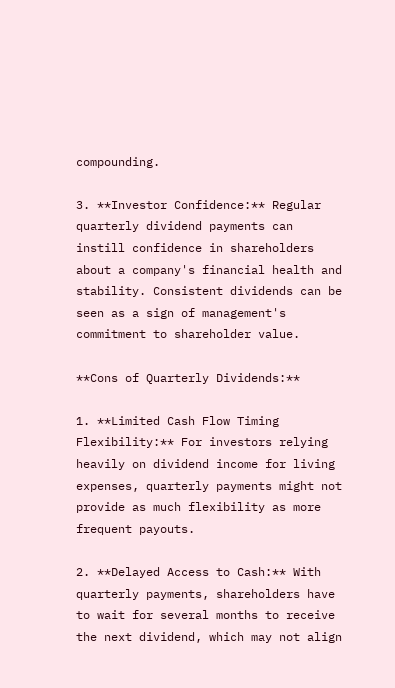compounding.

3. **Investor Confidence:** Regular quarterly dividend payments can instill confidence in shareholders about a company's financial health and stability. Consistent dividends can be seen as a sign of management's commitment to shareholder value.

**Cons of Quarterly Dividends:**

1. **Limited Cash Flow Timing Flexibility:** For investors relying heavily on dividend income for living expenses, quarterly payments might not provide as much flexibility as more frequent payouts.

2. **Delayed Access to Cash:** With quarterly payments, shareholders have to wait for several months to receive the next dividend, which may not align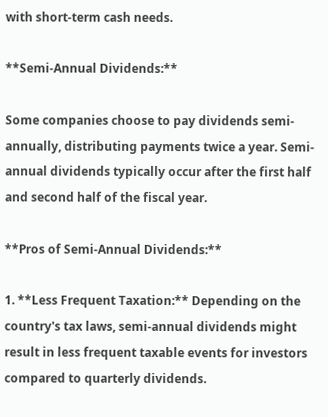with short-term cash needs.

**Semi-Annual Dividends:**

Some companies choose to pay dividends semi-annually, distributing payments twice a year. Semi-annual dividends typically occur after the first half and second half of the fiscal year.

**Pros of Semi-Annual Dividends:**

1. **Less Frequent Taxation:** Depending on the country's tax laws, semi-annual dividends might result in less frequent taxable events for investors compared to quarterly dividends.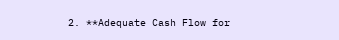2. **Adequate Cash Flow for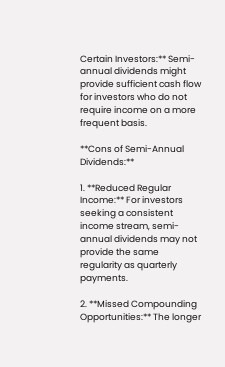Certain Investors:** Semi-annual dividends might provide sufficient cash flow for investors who do not require income on a more frequent basis.

**Cons of Semi-Annual Dividends:**

1. **Reduced Regular Income:** For investors seeking a consistent income stream, semi-annual dividends may not provide the same regularity as quarterly payments.

2. **Missed Compounding Opportunities:** The longer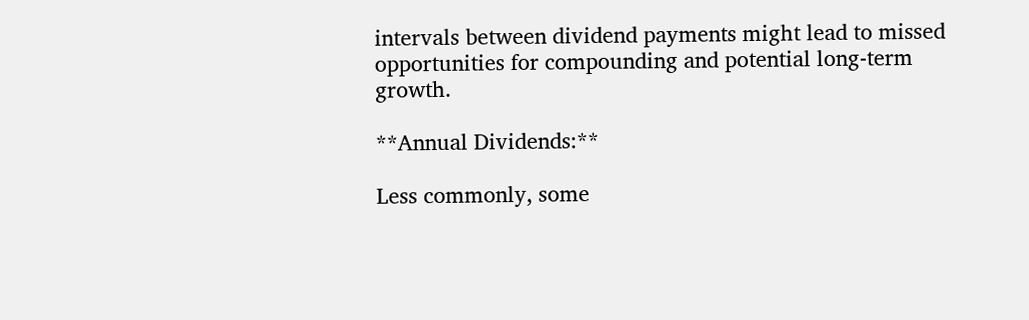intervals between dividend payments might lead to missed opportunities for compounding and potential long-term growth.

**Annual Dividends:**

Less commonly, some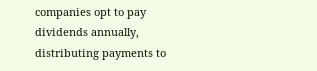companies opt to pay dividends annually, distributing payments to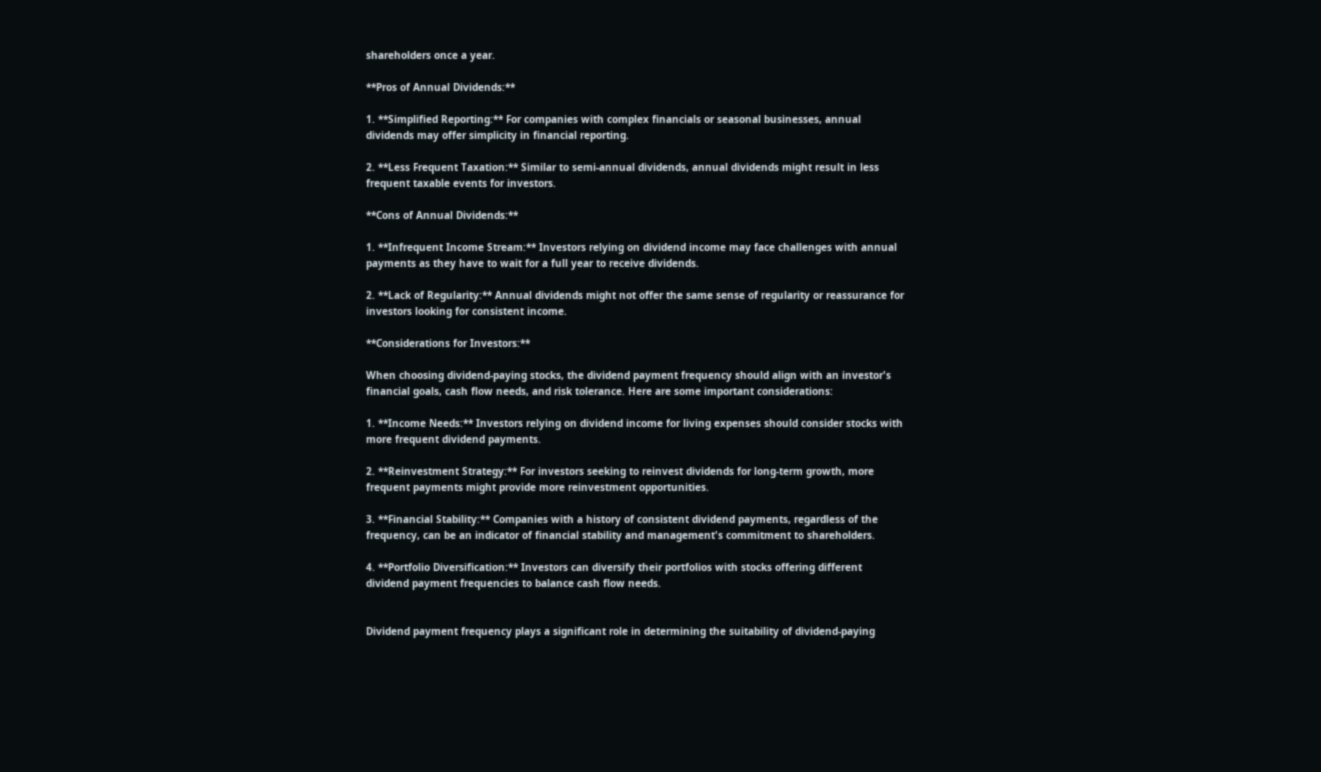shareholders once a year.

**Pros of Annual Dividends:**

1. **Simplified Reporting:** For companies with complex financials or seasonal businesses, annual dividends may offer simplicity in financial reporting.

2. **Less Frequent Taxation:** Similar to semi-annual dividends, annual dividends might result in less frequent taxable events for investors.

**Cons of Annual Dividends:**

1. **Infrequent Income Stream:** Investors relying on dividend income may face challenges with annual payments as they have to wait for a full year to receive dividends.

2. **Lack of Regularity:** Annual dividends might not offer the same sense of regularity or reassurance for investors looking for consistent income.

**Considerations for Investors:**

When choosing dividend-paying stocks, the dividend payment frequency should align with an investor's financial goals, cash flow needs, and risk tolerance. Here are some important considerations:

1. **Income Needs:** Investors relying on dividend income for living expenses should consider stocks with more frequent dividend payments.

2. **Reinvestment Strategy:** For investors seeking to reinvest dividends for long-term growth, more frequent payments might provide more reinvestment opportunities.

3. **Financial Stability:** Companies with a history of consistent dividend payments, regardless of the frequency, can be an indicator of financial stability and management's commitment to shareholders.

4. **Portfolio Diversification:** Investors can diversify their portfolios with stocks offering different dividend payment frequencies to balance cash flow needs.


Dividend payment frequency plays a significant role in determining the suitability of dividend-paying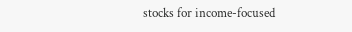stocks for income-focused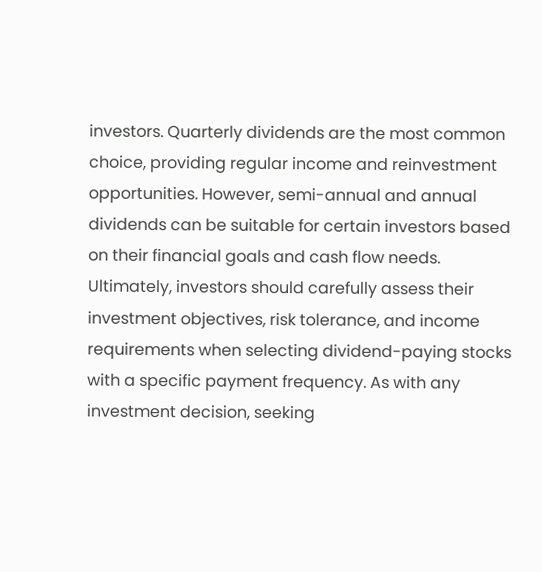investors. Quarterly dividends are the most common choice, providing regular income and reinvestment opportunities. However, semi-annual and annual dividends can be suitable for certain investors based on their financial goals and cash flow needs. Ultimately, investors should carefully assess their investment objectives, risk tolerance, and income requirements when selecting dividend-paying stocks with a specific payment frequency. As with any investment decision, seeking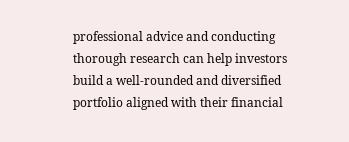professional advice and conducting thorough research can help investors build a well-rounded and diversified portfolio aligned with their financial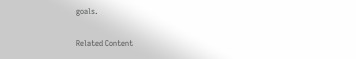goals.

Related Content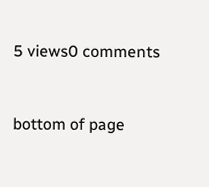5 views0 comments


bottom of page